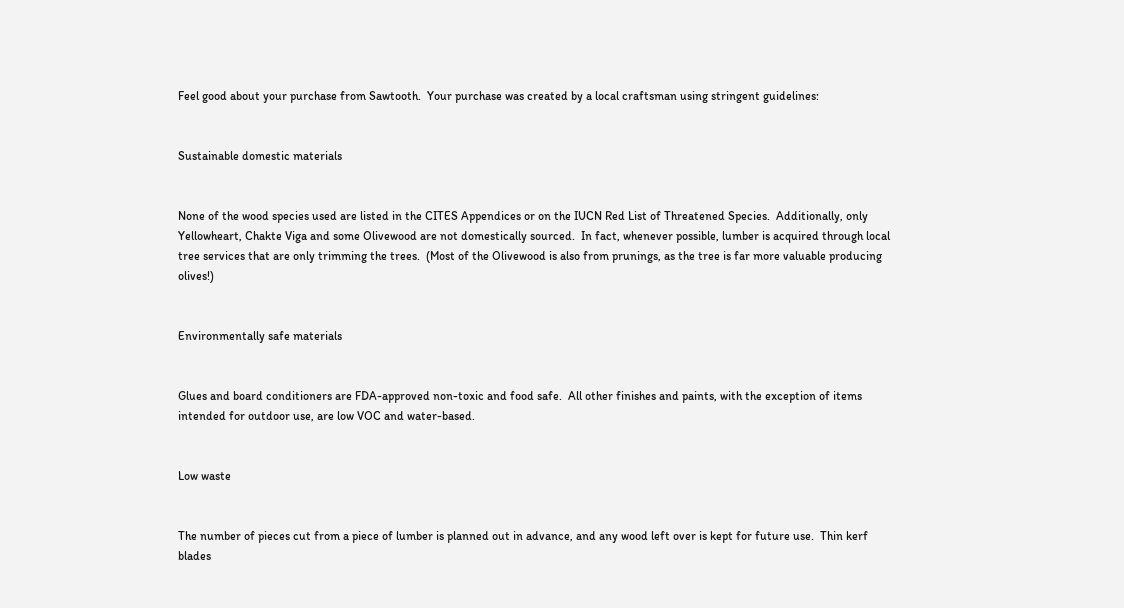Feel good about your purchase from Sawtooth.  Your purchase was created by a local craftsman using stringent guidelines:


Sustainable domestic materials


None of the wood species used are listed in the CITES Appendices or on the IUCN Red List of Threatened Species.  Additionally, only Yellowheart, Chakte Viga and some Olivewood are not domestically sourced.  In fact, whenever possible, lumber is acquired through local tree services that are only trimming the trees.  (Most of the Olivewood is also from prunings, as the tree is far more valuable producing olives!)


Environmentally safe materials


Glues and board conditioners are FDA-approved non-toxic and food safe.  All other finishes and paints, with the exception of items intended for outdoor use, are low VOC and water-based.


Low waste


The number of pieces cut from a piece of lumber is planned out in advance, and any wood left over is kept for future use.  Thin kerf blades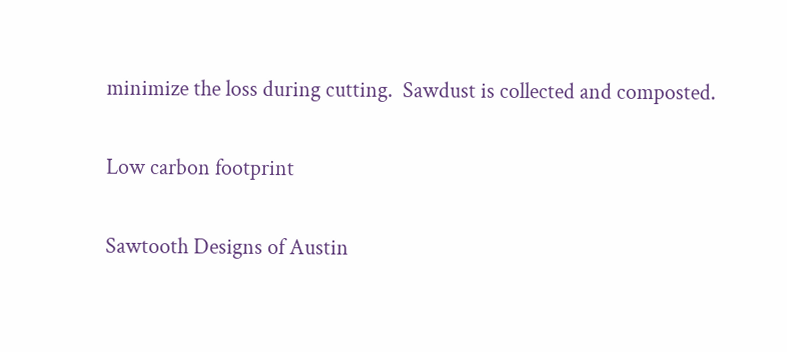minimize the loss during cutting.  Sawdust is collected and composted.


Low carbon footprint


Sawtooth Designs of Austin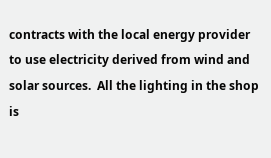contracts with the local energy provider to use electricity derived from wind and solar sources.  All the lighting in the shop is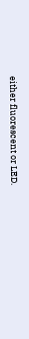either fluorescent or LED.